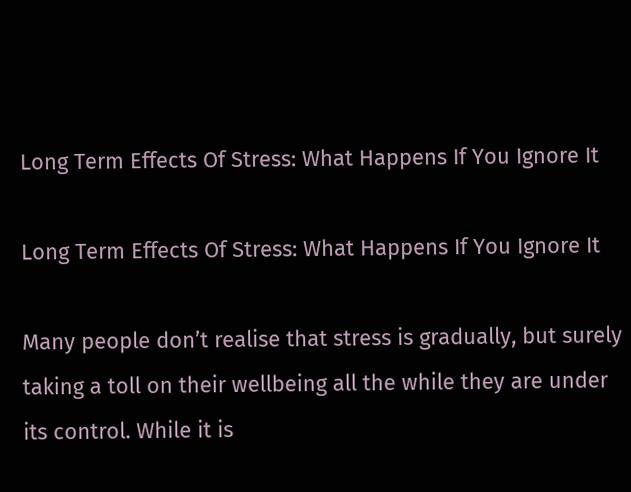Long Term Effects Of Stress: What Happens If You Ignore It

Long Term Effects Of Stress: What Happens If You Ignore It

Many people don’t realise that stress is gradually, but surely taking a toll on their wellbeing all the while they are under its control. While it is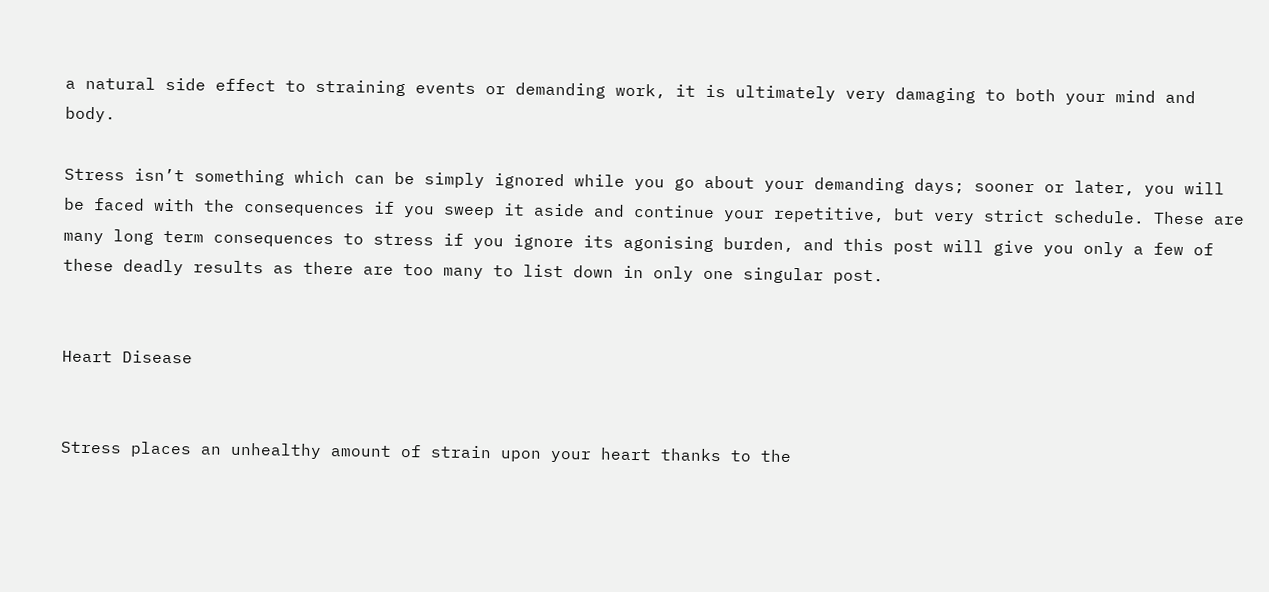a natural side effect to straining events or demanding work, it is ultimately very damaging to both your mind and body.

Stress isn’t something which can be simply ignored while you go about your demanding days; sooner or later, you will be faced with the consequences if you sweep it aside and continue your repetitive, but very strict schedule. These are many long term consequences to stress if you ignore its agonising burden, and this post will give you only a few of these deadly results as there are too many to list down in only one singular post.


Heart Disease


Stress places an unhealthy amount of strain upon your heart thanks to the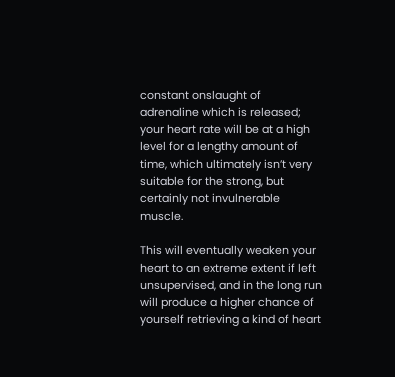constant onslaught of adrenaline which is released; your heart rate will be at a high level for a lengthy amount of time, which ultimately isn’t very suitable for the strong, but certainly not invulnerable muscle.

This will eventually weaken your heart to an extreme extent if left unsupervised, and in the long run will produce a higher chance of yourself retrieving a kind of heart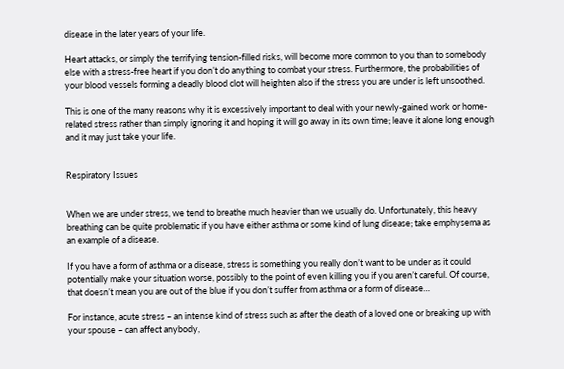disease in the later years of your life.

Heart attacks, or simply the terrifying tension-filled risks, will become more common to you than to somebody else with a stress-free heart if you don’t do anything to combat your stress. Furthermore, the probabilities of your blood vessels forming a deadly blood clot will heighten also if the stress you are under is left unsoothed.

This is one of the many reasons why it is excessively important to deal with your newly-gained work or home-related stress rather than simply ignoring it and hoping it will go away in its own time; leave it alone long enough and it may just take your life.


Respiratory Issues


When we are under stress, we tend to breathe much heavier than we usually do. Unfortunately, this heavy breathing can be quite problematic if you have either asthma or some kind of lung disease; take emphysema as an example of a disease.

If you have a form of asthma or a disease, stress is something you really don’t want to be under as it could potentially make your situation worse, possibly to the point of even killing you if you aren’t careful. Of course, that doesn’t mean you are out of the blue if you don’t suffer from asthma or a form of disease…

For instance, acute stress – an intense kind of stress such as after the death of a loved one or breaking up with your spouse – can affect anybody,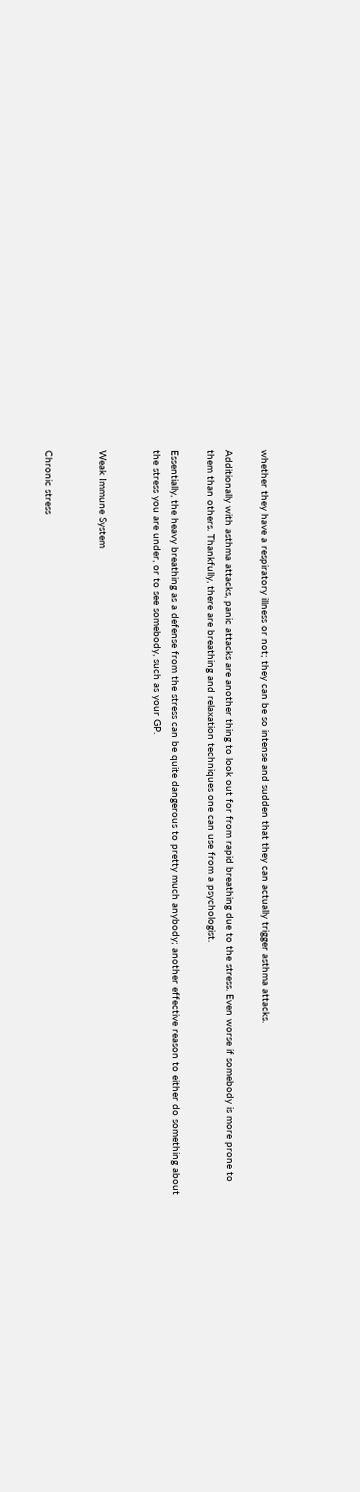whether they have a respiratory illness or not; they can be so intense and sudden that they can actually trigger asthma attacks.

Additionally with asthma attacks, panic attacks are another thing to look out for from rapid breathing due to the stress. Even worse if somebody is more prone to them than others. Thankfully, there are breathing and relaxation techniques one can use from a psychologist.

Essentially, the heavy breathing as a defense from the stress can be quite dangerous to pretty much anybody; another effective reason to either do something about the stress you are under, or to see somebody, such as your GP.


Weak Immune System


Chronic stress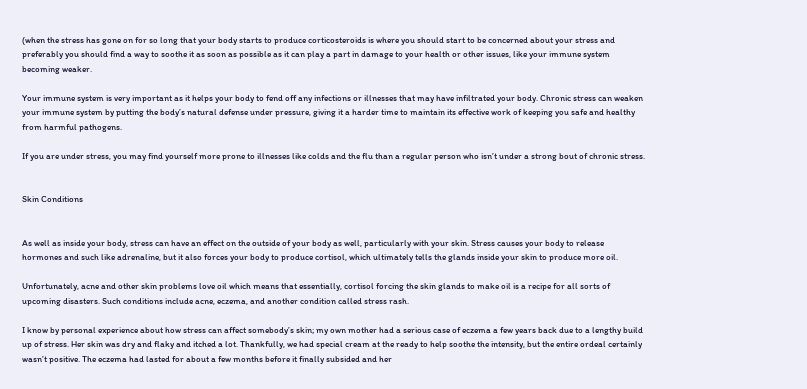(when the stress has gone on for so long that your body starts to produce corticosteroids is where you should start to be concerned about your stress and preferably you should find a way to soothe it as soon as possible as it can play a part in damage to your health or other issues, like your immune system becoming weaker.

Your immune system is very important as it helps your body to fend off any infections or illnesses that may have infiltrated your body. Chronic stress can weaken your immune system by putting the body’s natural defense under pressure, giving it a harder time to maintain its effective work of keeping you safe and healthy from harmful pathogens.

If you are under stress, you may find yourself more prone to illnesses like colds and the flu than a regular person who isn’t under a strong bout of chronic stress.


Skin Conditions


As well as inside your body, stress can have an effect on the outside of your body as well, particularly with your skin. Stress causes your body to release hormones and such like adrenaline, but it also forces your body to produce cortisol, which ultimately tells the glands inside your skin to produce more oil.

Unfortunately, acne and other skin problems love oil which means that essentially, cortisol forcing the skin glands to make oil is a recipe for all sorts of upcoming disasters. Such conditions include acne, eczema, and another condition called stress rash.

I know by personal experience about how stress can affect somebody’s skin; my own mother had a serious case of eczema a few years back due to a lengthy build up of stress. Her skin was dry and flaky and itched a lot. Thankfully, we had special cream at the ready to help soothe the intensity, but the entire ordeal certainly wasn’t positive. The eczema had lasted for about a few months before it finally subsided and her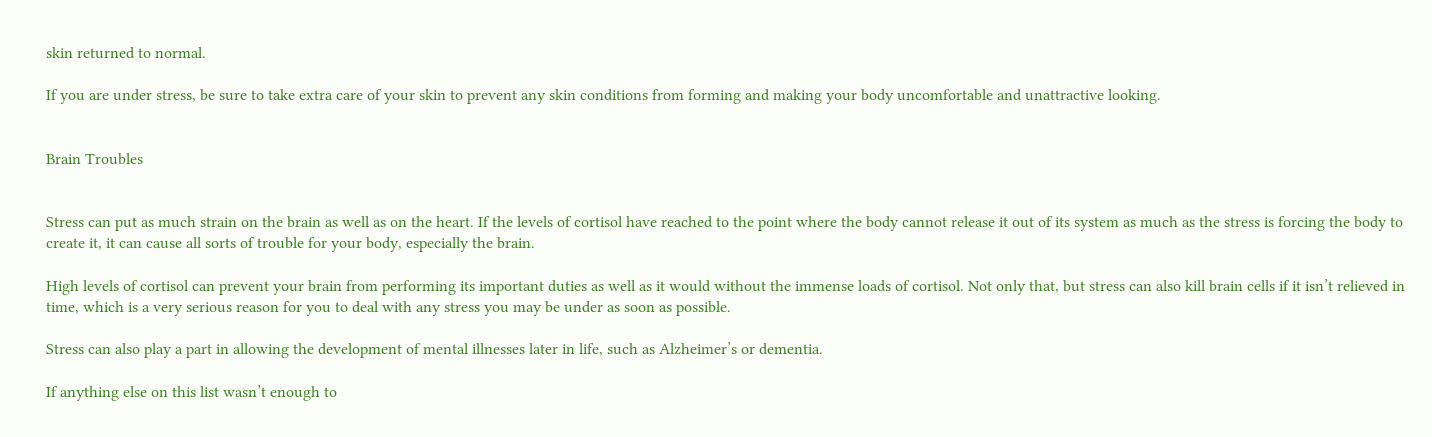skin returned to normal.

If you are under stress, be sure to take extra care of your skin to prevent any skin conditions from forming and making your body uncomfortable and unattractive looking.


Brain Troubles


Stress can put as much strain on the brain as well as on the heart. If the levels of cortisol have reached to the point where the body cannot release it out of its system as much as the stress is forcing the body to create it, it can cause all sorts of trouble for your body, especially the brain.

High levels of cortisol can prevent your brain from performing its important duties as well as it would without the immense loads of cortisol. Not only that, but stress can also kill brain cells if it isn’t relieved in time, which is a very serious reason for you to deal with any stress you may be under as soon as possible.

Stress can also play a part in allowing the development of mental illnesses later in life, such as Alzheimer’s or dementia.

If anything else on this list wasn’t enough to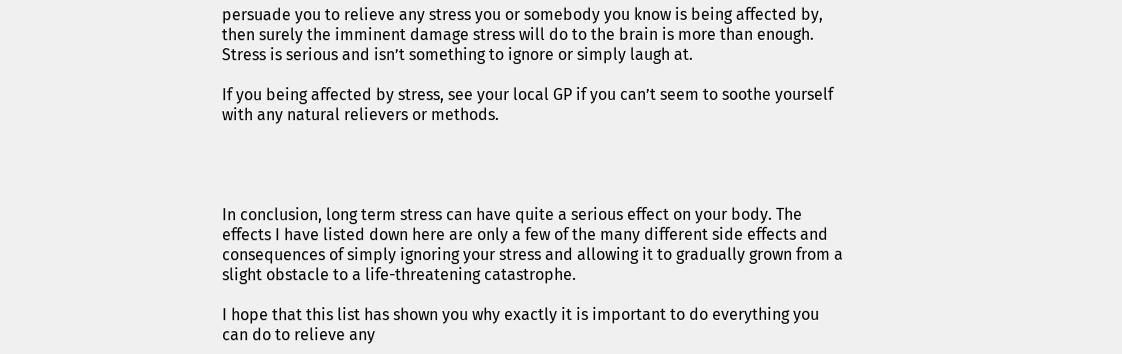persuade you to relieve any stress you or somebody you know is being affected by, then surely the imminent damage stress will do to the brain is more than enough. Stress is serious and isn’t something to ignore or simply laugh at.

If you being affected by stress, see your local GP if you can’t seem to soothe yourself with any natural relievers or methods.




In conclusion, long term stress can have quite a serious effect on your body. The effects I have listed down here are only a few of the many different side effects and consequences of simply ignoring your stress and allowing it to gradually grown from a slight obstacle to a life-threatening catastrophe.

I hope that this list has shown you why exactly it is important to do everything you can do to relieve any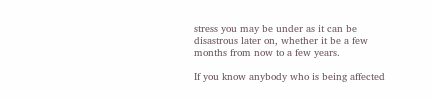stress you may be under as it can be disastrous later on, whether it be a few months from now to a few years.

If you know anybody who is being affected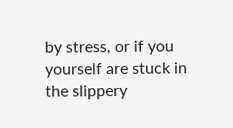by stress, or if you yourself are stuck in the slippery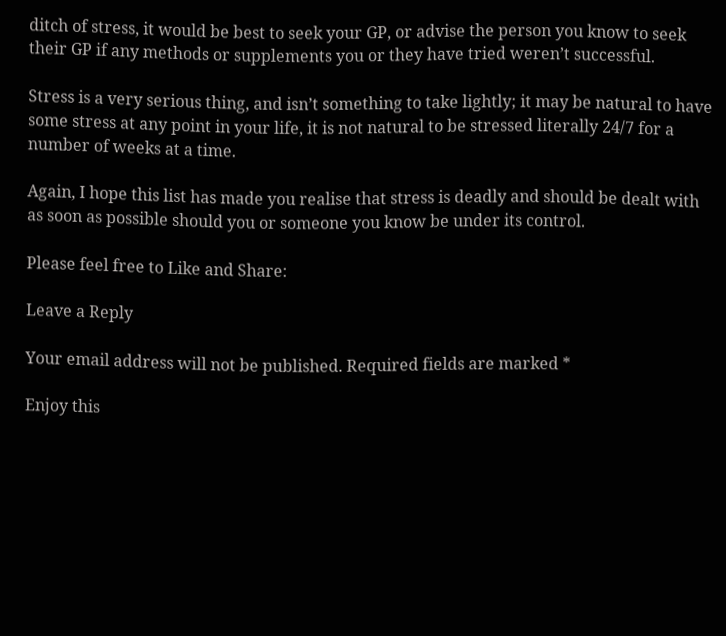ditch of stress, it would be best to seek your GP, or advise the person you know to seek their GP if any methods or supplements you or they have tried weren’t successful.

Stress is a very serious thing, and isn’t something to take lightly; it may be natural to have some stress at any point in your life, it is not natural to be stressed literally 24/7 for a number of weeks at a time.

Again, I hope this list has made you realise that stress is deadly and should be dealt with as soon as possible should you or someone you know be under its control.

Please feel free to Like and Share:

Leave a Reply

Your email address will not be published. Required fields are marked *

Enjoy this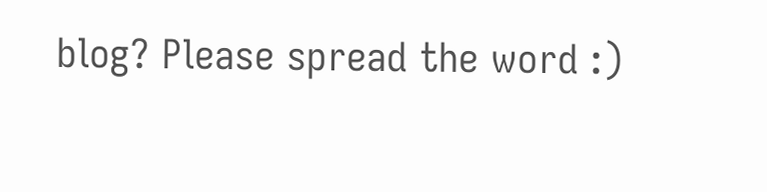blog? Please spread the word :)